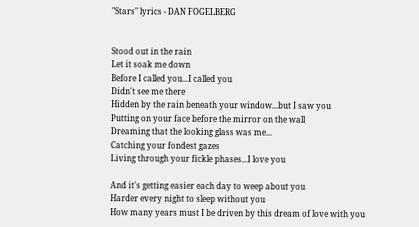"Stars" lyrics - DAN FOGELBERG


Stood out in the rain
Let it soak me down
Before I called you...I called you
Didn't see me there
Hidden by the rain beneath your window...but I saw you
Putting on your face before the mirror on the wall
Dreaming that the looking glass was me...
Catching your fondest gazes
Living through your fickle phases...I love you

And it's getting easier each day to weep about you
Harder every night to sleep without you
How many years must I be driven by this dream of love with you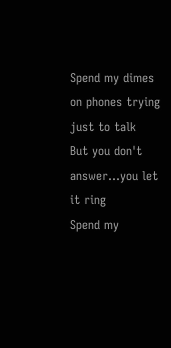Spend my dimes on phones trying just to talk
But you don't answer...you let it ring
Spend my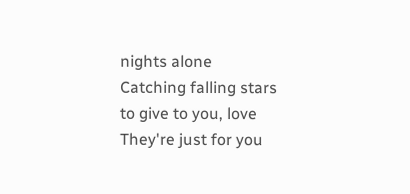nights alone
Catching falling stars to give to you, love
They're just for you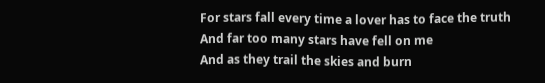For stars fall every time a lover has to face the truth
And far too many stars have fell on me
And as they trail the skies and burn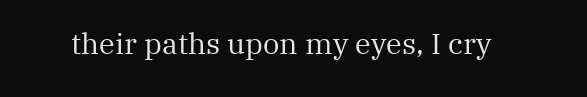their paths upon my eyes, I cry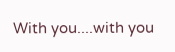With you....with you